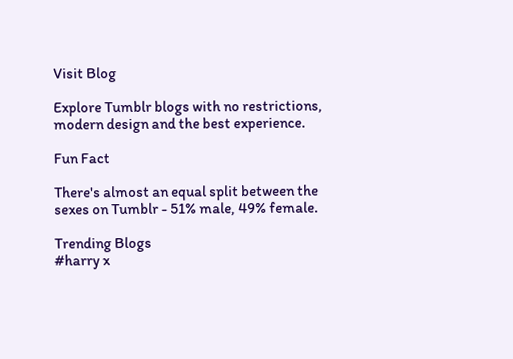Visit Blog

Explore Tumblr blogs with no restrictions, modern design and the best experience.

Fun Fact

There's almost an equal split between the sexes on Tumblr - 51% male, 49% female.

Trending Blogs
#harry x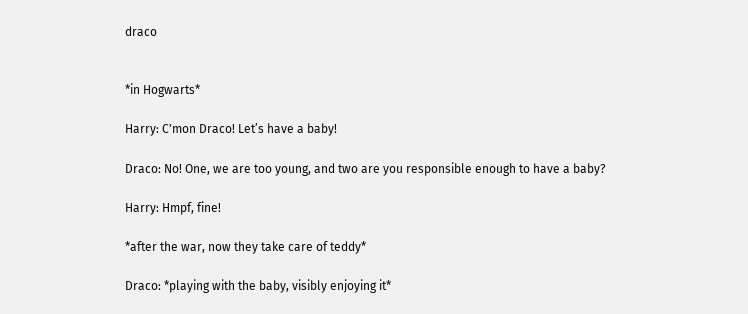draco


*in Hogwarts*

Harry: C'mon Draco! Let’s have a baby!

Draco: No! One, we are too young, and two are you responsible enough to have a baby?

Harry: Hmpf, fine!

*after the war, now they take care of teddy*

Draco: *playing with the baby, visibly enjoying it*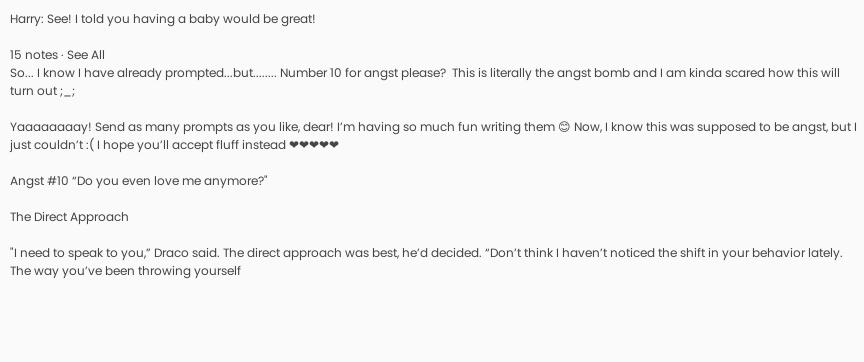Harry: See! I told you having a baby would be great!

15 notes · See All
So... I know I have already prompted...but........ Number 10 for angst please?  This is literally the angst bomb and I am kinda scared how this will turn out ;_;

Yaaaaaaaay! Send as many prompts as you like, dear! I’m having so much fun writing them 😊 Now, I know this was supposed to be angst, but I just couldn’t :( I hope you’ll accept fluff instead ❤❤❤❤❤

Angst #10 “Do you even love me anymore?"

The Direct Approach

"I need to speak to you,” Draco said. The direct approach was best, he’d decided. “Don’t think I haven’t noticed the shift in your behavior lately. The way you’ve been throwing yourself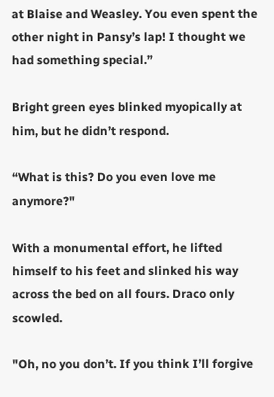at Blaise and Weasley. You even spent the other night in Pansy’s lap! I thought we had something special.”

Bright green eyes blinked myopically at him, but he didn’t respond.

“What is this? Do you even love me anymore?"

With a monumental effort, he lifted himself to his feet and slinked his way across the bed on all fours. Draco only scowled.

"Oh, no you don’t. If you think I’ll forgive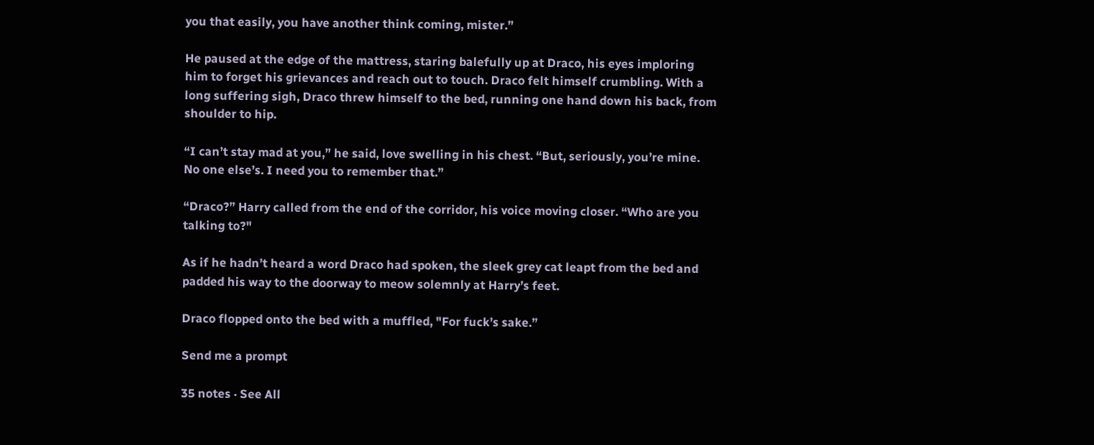you that easily, you have another think coming, mister.”

He paused at the edge of the mattress, staring balefully up at Draco, his eyes imploring him to forget his grievances and reach out to touch. Draco felt himself crumbling. With a long suffering sigh, Draco threw himself to the bed, running one hand down his back, from shoulder to hip.

“I can’t stay mad at you,” he said, love swelling in his chest. “But, seriously, you’re mine. No one else’s. I need you to remember that.”

“Draco?” Harry called from the end of the corridor, his voice moving closer. “Who are you talking to?"

As if he hadn’t heard a word Draco had spoken, the sleek grey cat leapt from the bed and padded his way to the doorway to meow solemnly at Harry’s feet.

Draco flopped onto the bed with a muffled, "For fuck’s sake.”

Send me a prompt

35 notes · See All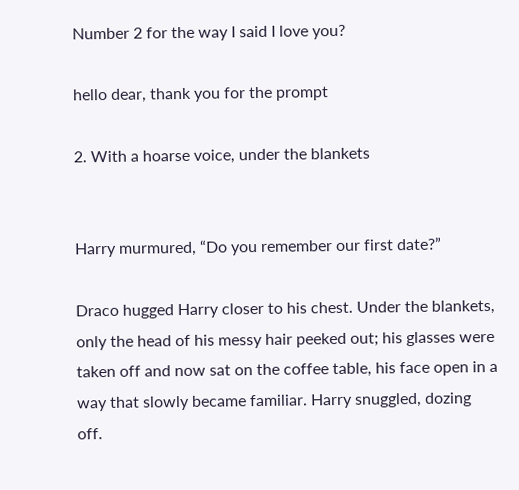Number 2 for the way I said I love you?

hello dear, thank you for the prompt

2. With a hoarse voice, under the blankets


Harry murmured, “Do you remember our first date?”

Draco hugged Harry closer to his chest. Under the blankets, only the head of his messy hair peeked out; his glasses were taken off and now sat on the coffee table, his face open in a way that slowly became familiar. Harry snuggled, dozing off.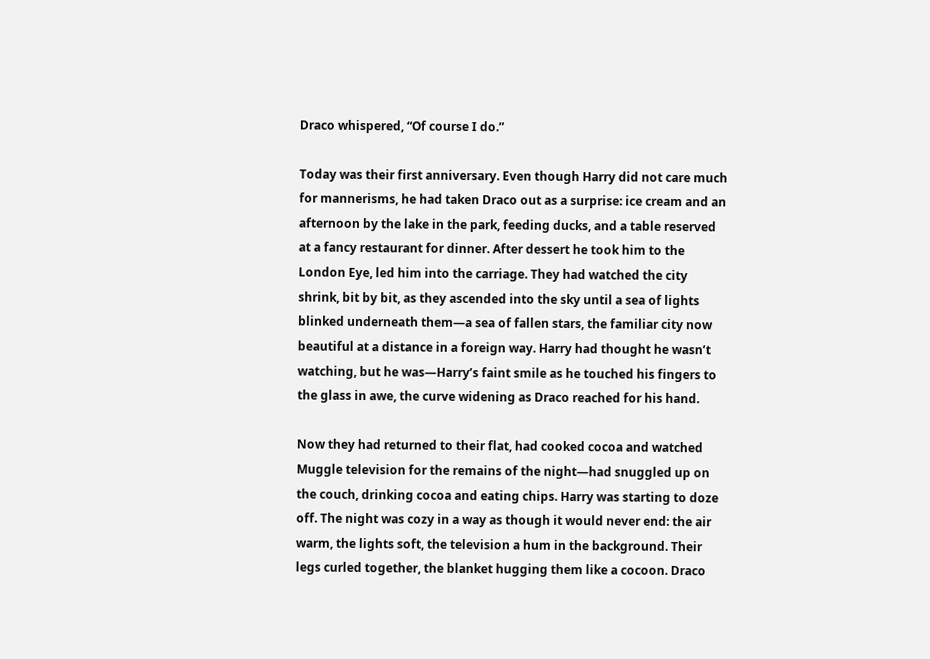Draco whispered, “Of course I do.”

Today was their first anniversary. Even though Harry did not care much for mannerisms, he had taken Draco out as a surprise: ice cream and an afternoon by the lake in the park, feeding ducks, and a table reserved at a fancy restaurant for dinner. After dessert he took him to the London Eye, led him into the carriage. They had watched the city shrink, bit by bit, as they ascended into the sky until a sea of lights blinked underneath them—a sea of fallen stars, the familiar city now beautiful at a distance in a foreign way. Harry had thought he wasn’t watching, but he was—Harry’s faint smile as he touched his fingers to the glass in awe, the curve widening as Draco reached for his hand.

Now they had returned to their flat, had cooked cocoa and watched Muggle television for the remains of the night—had snuggled up on the couch, drinking cocoa and eating chips. Harry was starting to doze off. The night was cozy in a way as though it would never end: the air warm, the lights soft, the television a hum in the background. Their legs curled together, the blanket hugging them like a cocoon. Draco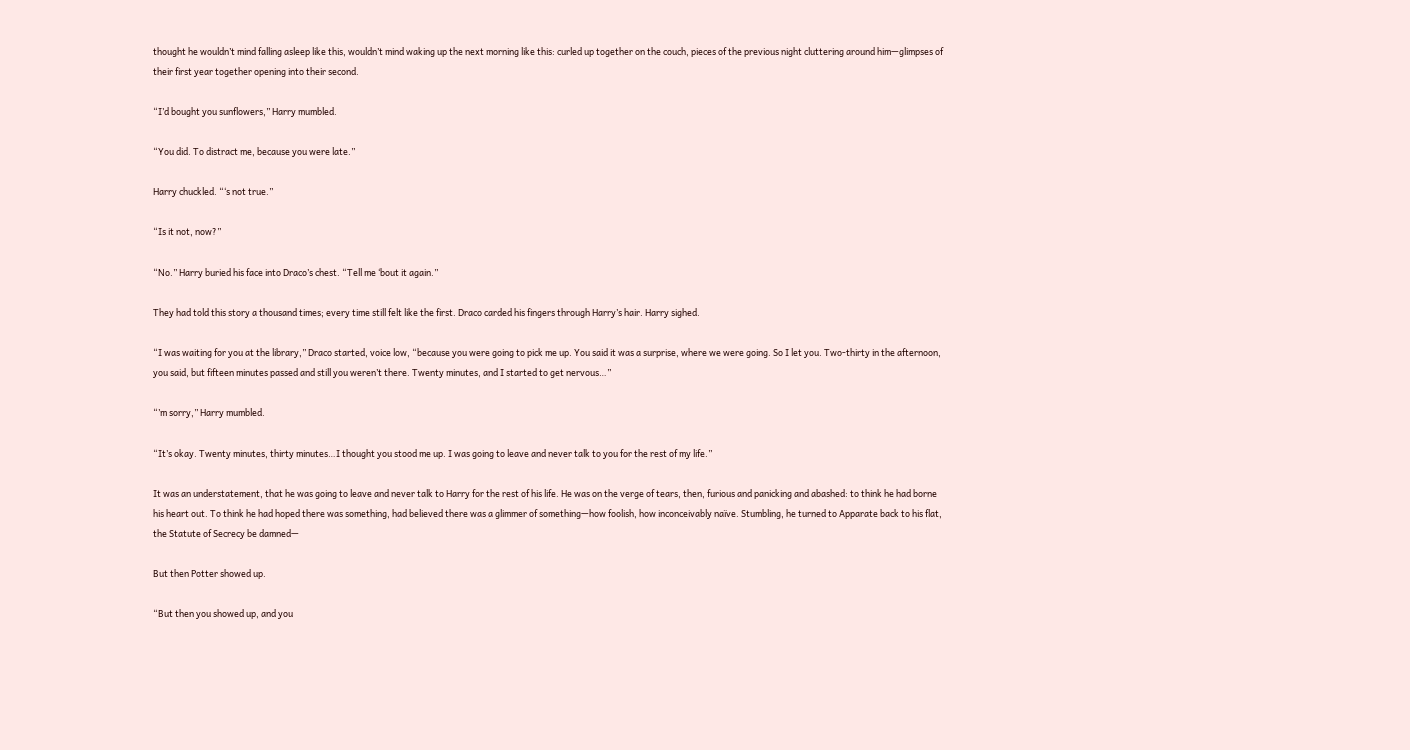thought he wouldn’t mind falling asleep like this, wouldn’t mind waking up the next morning like this: curled up together on the couch, pieces of the previous night cluttering around him—glimpses of their first year together opening into their second.

“I’d bought you sunflowers,” Harry mumbled.

“You did. To distract me, because you were late.”

Harry chuckled. “‘s not true.”

“Is it not, now?”

“No.” Harry buried his face into Draco’s chest. “Tell me ‘bout it again.”

They had told this story a thousand times; every time still felt like the first. Draco carded his fingers through Harry’s hair. Harry sighed.

“I was waiting for you at the library,” Draco started, voice low, “because you were going to pick me up. You said it was a surprise, where we were going. So I let you. Two-thirty in the afternoon, you said, but fifteen minutes passed and still you weren’t there. Twenty minutes, and I started to get nervous…”

“’m sorry,” Harry mumbled.

“It’s okay. Twenty minutes, thirty minutes…I thought you stood me up. I was going to leave and never talk to you for the rest of my life.”

It was an understatement, that he was going to leave and never talk to Harry for the rest of his life. He was on the verge of tears, then, furious and panicking and abashed: to think he had borne his heart out. To think he had hoped there was something, had believed there was a glimmer of something—how foolish, how inconceivably naïve. Stumbling, he turned to Apparate back to his flat, the Statute of Secrecy be damned—

But then Potter showed up.

“But then you showed up, and you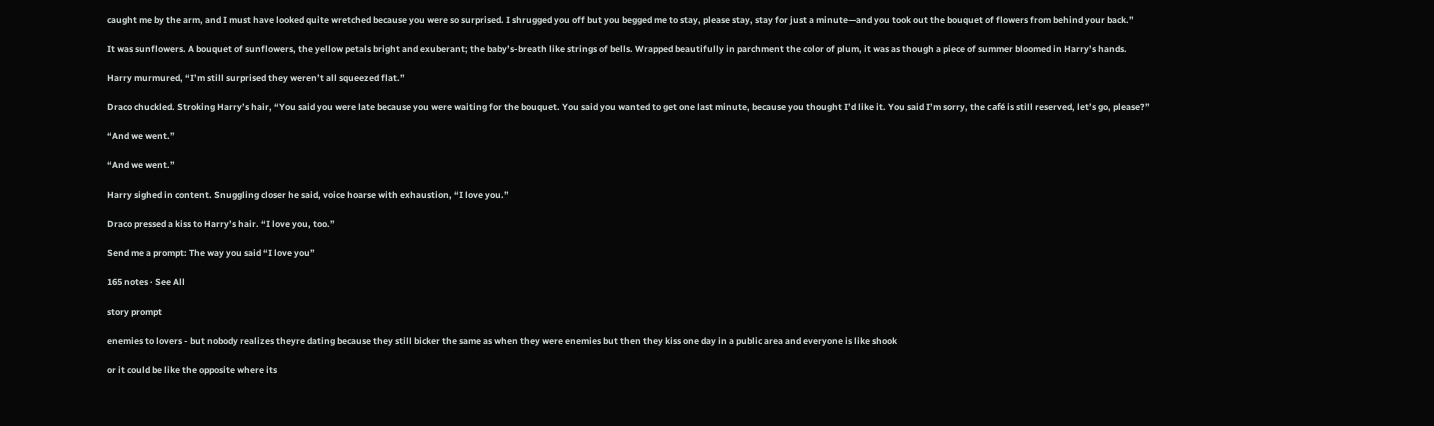caught me by the arm, and I must have looked quite wretched because you were so surprised. I shrugged you off but you begged me to stay, please stay, stay for just a minute—and you took out the bouquet of flowers from behind your back.”

It was sunflowers. A bouquet of sunflowers, the yellow petals bright and exuberant; the baby’s-breath like strings of bells. Wrapped beautifully in parchment the color of plum, it was as though a piece of summer bloomed in Harry’s hands.

Harry murmured, “I’m still surprised they weren’t all squeezed flat.”

Draco chuckled. Stroking Harry’s hair, “You said you were late because you were waiting for the bouquet. You said you wanted to get one last minute, because you thought I’d like it. You said I’m sorry, the café is still reserved, let’s go, please?”

“And we went.”

“And we went.”

Harry sighed in content. Snuggling closer he said, voice hoarse with exhaustion, “I love you.”

Draco pressed a kiss to Harry’s hair. “I love you, too.”

Send me a prompt: The way you said “I love you”

165 notes · See All

story prompt

enemies to lovers - but nobody realizes theyre dating because they still bicker the same as when they were enemies but then they kiss one day in a public area and everyone is like shook

or it could be like the opposite where its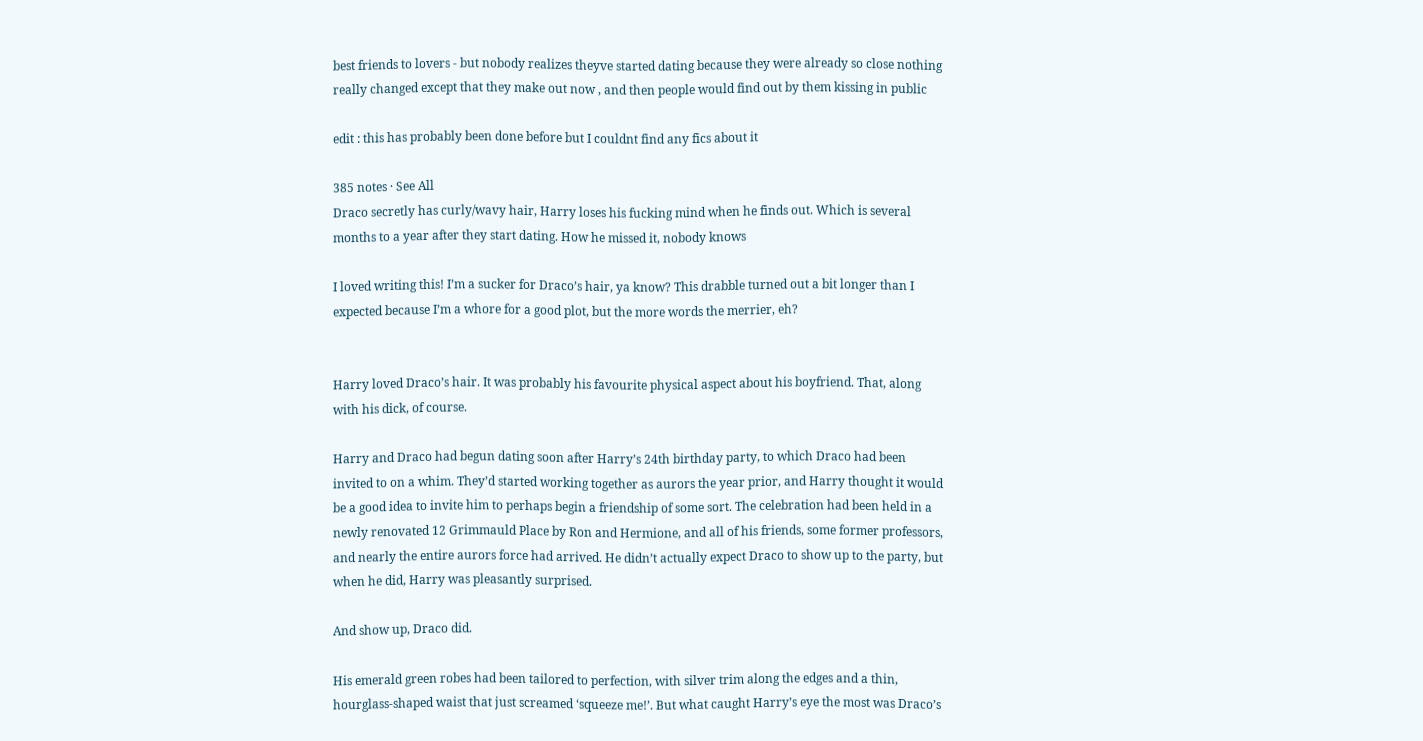best friends to lovers - but nobody realizes theyve started dating because they were already so close nothing really changed except that they make out now , and then people would find out by them kissing in public

edit : this has probably been done before but I couldnt find any fics about it

385 notes · See All
Draco secretly has curly/wavy hair, Harry loses his fucking mind when he finds out. Which is several months to a year after they start dating. How he missed it, nobody knows

I loved writing this! I’m a sucker for Draco’s hair, ya know? This drabble turned out a bit longer than I expected because I’m a whore for a good plot, but the more words the merrier, eh?


Harry loved Draco’s hair. It was probably his favourite physical aspect about his boyfriend. That, along with his dick, of course.

Harry and Draco had begun dating soon after Harry’s 24th birthday party, to which Draco had been invited to on a whim. They’d started working together as aurors the year prior, and Harry thought it would be a good idea to invite him to perhaps begin a friendship of some sort. The celebration had been held in a newly renovated 12 Grimmauld Place by Ron and Hermione, and all of his friends, some former professors, and nearly the entire aurors force had arrived. He didn’t actually expect Draco to show up to the party, but when he did, Harry was pleasantly surprised.

And show up, Draco did.

His emerald green robes had been tailored to perfection, with silver trim along the edges and a thin, hourglass-shaped waist that just screamed ‘squeeze me!’. But what caught Harry’s eye the most was Draco’s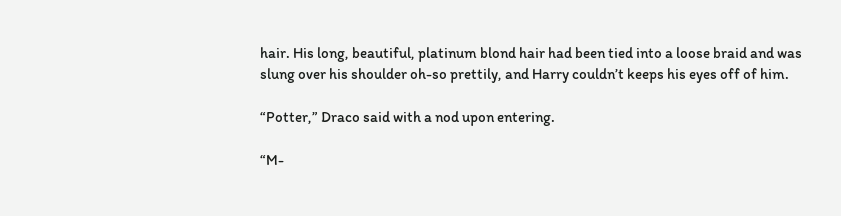hair. His long, beautiful, platinum blond hair had been tied into a loose braid and was slung over his shoulder oh-so prettily, and Harry couldn’t keeps his eyes off of him.

“Potter,” Draco said with a nod upon entering.

“M-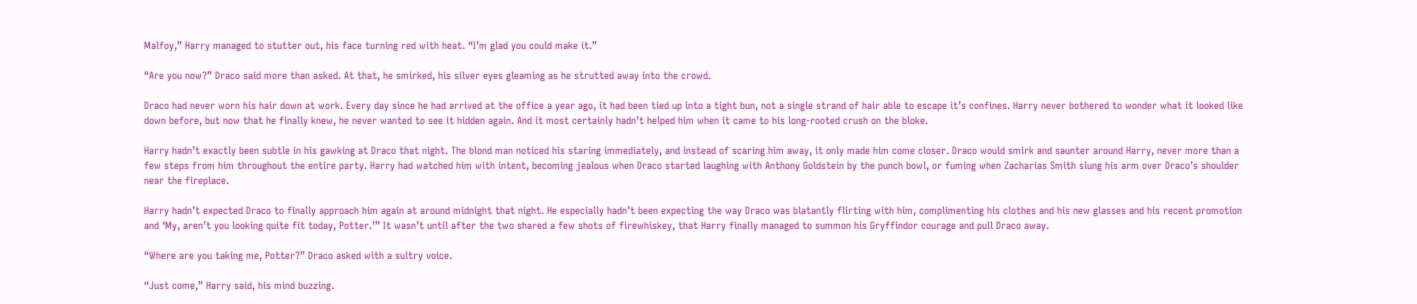Malfoy,” Harry managed to stutter out, his face turning red with heat. “I’m glad you could make it.”

“Are you now?” Draco said more than asked. At that, he smirked, his silver eyes gleaming as he strutted away into the crowd.

Draco had never worn his hair down at work. Every day since he had arrived at the office a year ago, it had been tied up into a tight bun, not a single strand of hair able to escape it’s confines. Harry never bothered to wonder what it looked like down before, but now that he finally knew, he never wanted to see it hidden again. And it most certainly hadn’t helped him when it came to his long-rooted crush on the bloke.

Harry hadn’t exactly been subtle in his gawking at Draco that night. The blond man noticed his staring immediately, and instead of scaring him away, it only made him come closer. Draco would smirk and saunter around Harry, never more than a few steps from him throughout the entire party. Harry had watched him with intent, becoming jealous when Draco started laughing with Anthony Goldstein by the punch bowl, or fuming when Zacharias Smith slung his arm over Draco’s shoulder near the fireplace.

Harry hadn’t expected Draco to finally approach him again at around midnight that night. He especially hadn’t been expecting the way Draco was blatantly flirting with him, complimenting his clothes and his new glasses and his recent promotion and ‘My, aren’t you looking quite fit today, Potter.’” It wasn’t until after the two shared a few shots of firewhiskey, that Harry finally managed to summon his Gryffindor courage and pull Draco away.

“Where are you taking me, Potter?” Draco asked with a sultry voice.

“Just come,” Harry said, his mind buzzing.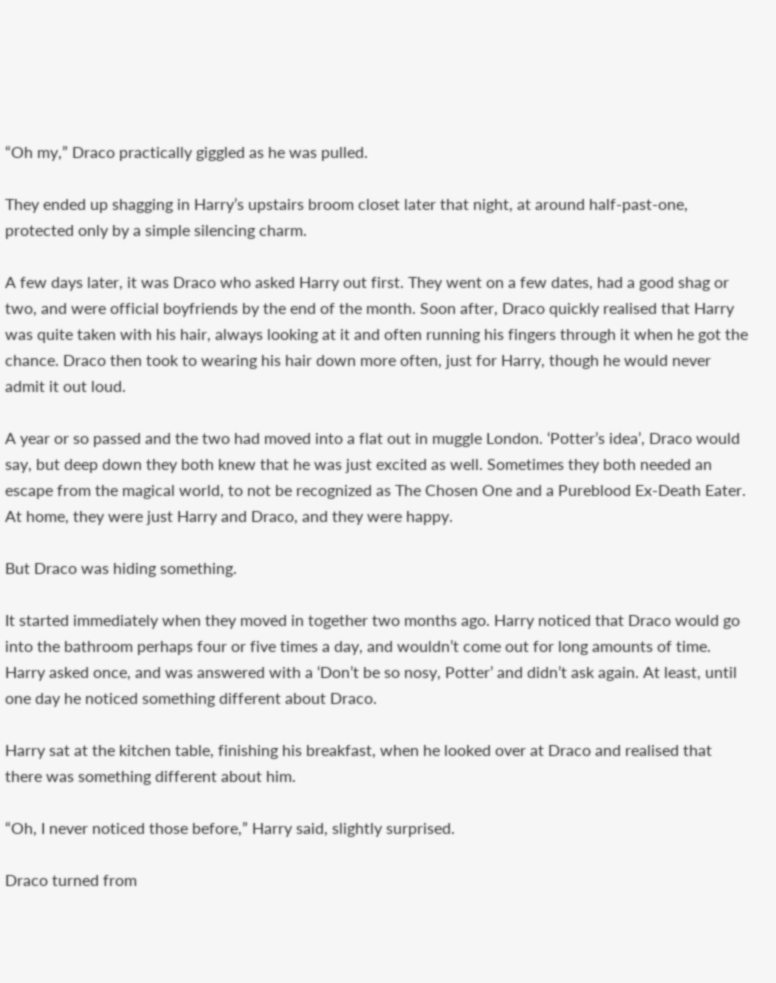“Oh my,” Draco practically giggled as he was pulled.

They ended up shagging in Harry’s upstairs broom closet later that night, at around half-past-one, protected only by a simple silencing charm.

A few days later, it was Draco who asked Harry out first. They went on a few dates, had a good shag or two, and were official boyfriends by the end of the month. Soon after, Draco quickly realised that Harry was quite taken with his hair, always looking at it and often running his fingers through it when he got the chance. Draco then took to wearing his hair down more often, just for Harry, though he would never admit it out loud.

A year or so passed and the two had moved into a flat out in muggle London. ‘Potter’s idea’, Draco would say, but deep down they both knew that he was just excited as well. Sometimes they both needed an escape from the magical world, to not be recognized as The Chosen One and a Pureblood Ex-Death Eater. At home, they were just Harry and Draco, and they were happy.

But Draco was hiding something.

It started immediately when they moved in together two months ago. Harry noticed that Draco would go into the bathroom perhaps four or five times a day, and wouldn’t come out for long amounts of time. Harry asked once, and was answered with a ‘Don’t be so nosy, Potter’ and didn’t ask again. At least, until one day he noticed something different about Draco.

Harry sat at the kitchen table, finishing his breakfast, when he looked over at Draco and realised that there was something different about him.

“Oh, I never noticed those before,” Harry said, slightly surprised.

Draco turned from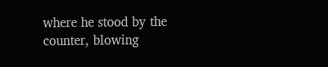where he stood by the counter, blowing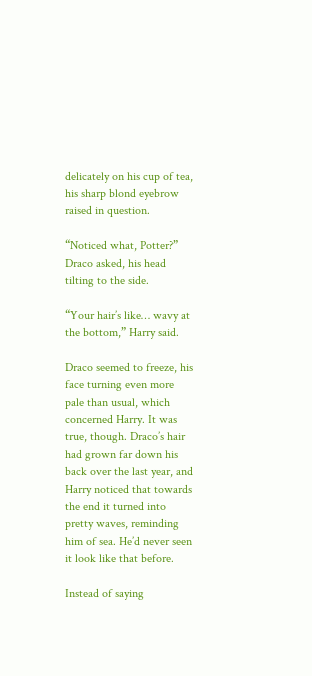delicately on his cup of tea, his sharp blond eyebrow raised in question.

“Noticed what, Potter?” Draco asked, his head tilting to the side.

“Your hair’s like… wavy at the bottom,” Harry said.

Draco seemed to freeze, his face turning even more pale than usual, which concerned Harry. It was true, though. Draco’s hair had grown far down his back over the last year, and Harry noticed that towards the end it turned into pretty waves, reminding him of sea. He’d never seen it look like that before.

Instead of saying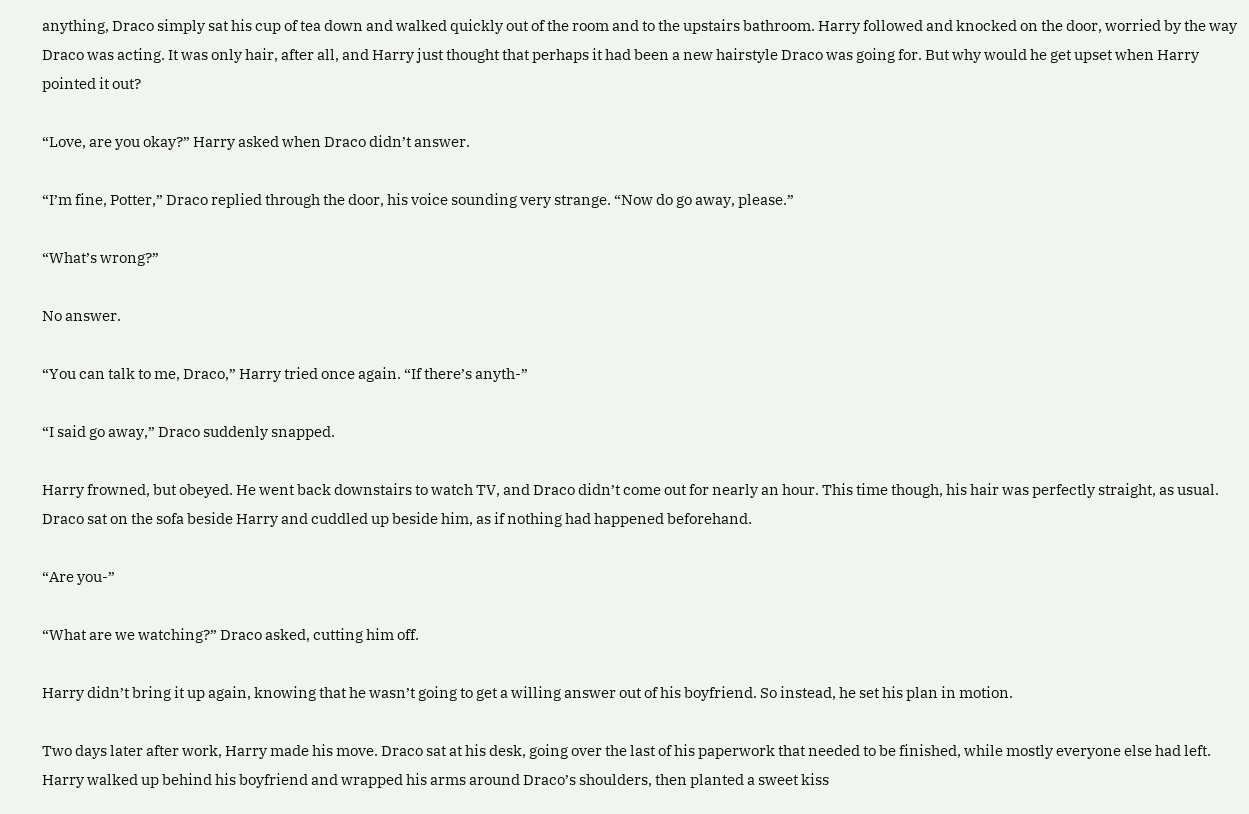anything, Draco simply sat his cup of tea down and walked quickly out of the room and to the upstairs bathroom. Harry followed and knocked on the door, worried by the way Draco was acting. It was only hair, after all, and Harry just thought that perhaps it had been a new hairstyle Draco was going for. But why would he get upset when Harry pointed it out?

“Love, are you okay?” Harry asked when Draco didn’t answer.

“I’m fine, Potter,” Draco replied through the door, his voice sounding very strange. “Now do go away, please.”

“What’s wrong?”

No answer.

“You can talk to me, Draco,” Harry tried once again. “If there’s anyth-”

“I said go away,” Draco suddenly snapped.

Harry frowned, but obeyed. He went back downstairs to watch TV, and Draco didn’t come out for nearly an hour. This time though, his hair was perfectly straight, as usual. Draco sat on the sofa beside Harry and cuddled up beside him, as if nothing had happened beforehand.

“Are you-”

“What are we watching?” Draco asked, cutting him off.

Harry didn’t bring it up again, knowing that he wasn’t going to get a willing answer out of his boyfriend. So instead, he set his plan in motion.

Two days later after work, Harry made his move. Draco sat at his desk, going over the last of his paperwork that needed to be finished, while mostly everyone else had left. Harry walked up behind his boyfriend and wrapped his arms around Draco’s shoulders, then planted a sweet kiss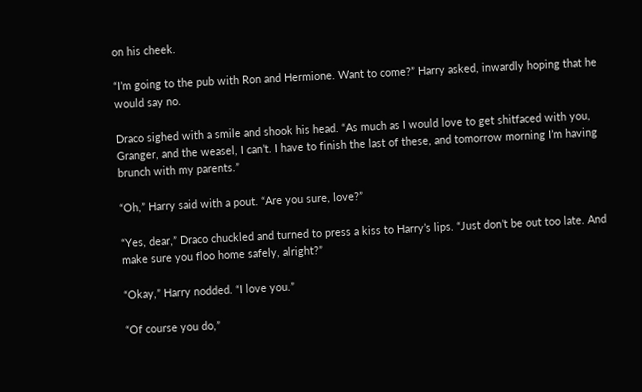on his cheek.

“I’m going to the pub with Ron and Hermione. Want to come?” Harry asked, inwardly hoping that he would say no.

Draco sighed with a smile and shook his head. “As much as I would love to get shitfaced with you, Granger, and the weasel, I can’t. I have to finish the last of these, and tomorrow morning I’m having brunch with my parents.”

“Oh,” Harry said with a pout. “Are you sure, love?”

“Yes, dear,” Draco chuckled and turned to press a kiss to Harry’s lips. “Just don’t be out too late. And make sure you floo home safely, alright?”

“Okay,” Harry nodded. “I love you.”

“Of course you do,”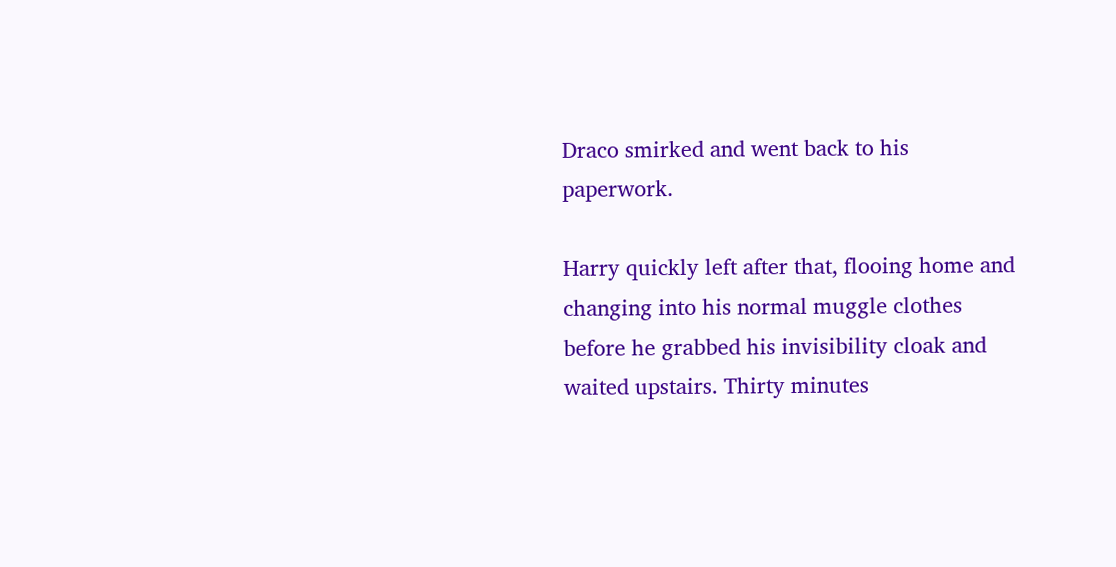Draco smirked and went back to his paperwork.

Harry quickly left after that, flooing home and changing into his normal muggle clothes before he grabbed his invisibility cloak and waited upstairs. Thirty minutes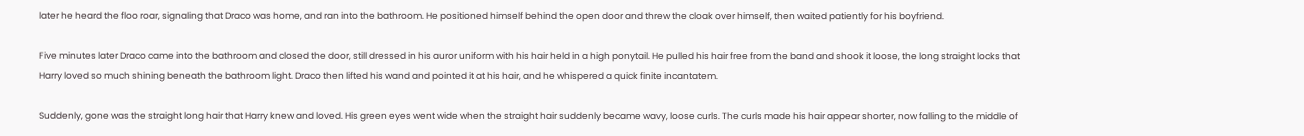later he heard the floo roar, signaling that Draco was home, and ran into the bathroom. He positioned himself behind the open door and threw the cloak over himself, then waited patiently for his boyfriend.

Five minutes later Draco came into the bathroom and closed the door, still dressed in his auror uniform with his hair held in a high ponytail. He pulled his hair free from the band and shook it loose, the long straight locks that Harry loved so much shining beneath the bathroom light. Draco then lifted his wand and pointed it at his hair, and he whispered a quick finite incantatem.

Suddenly, gone was the straight long hair that Harry knew and loved. His green eyes went wide when the straight hair suddenly became wavy, loose curls. The curls made his hair appear shorter, now falling to the middle of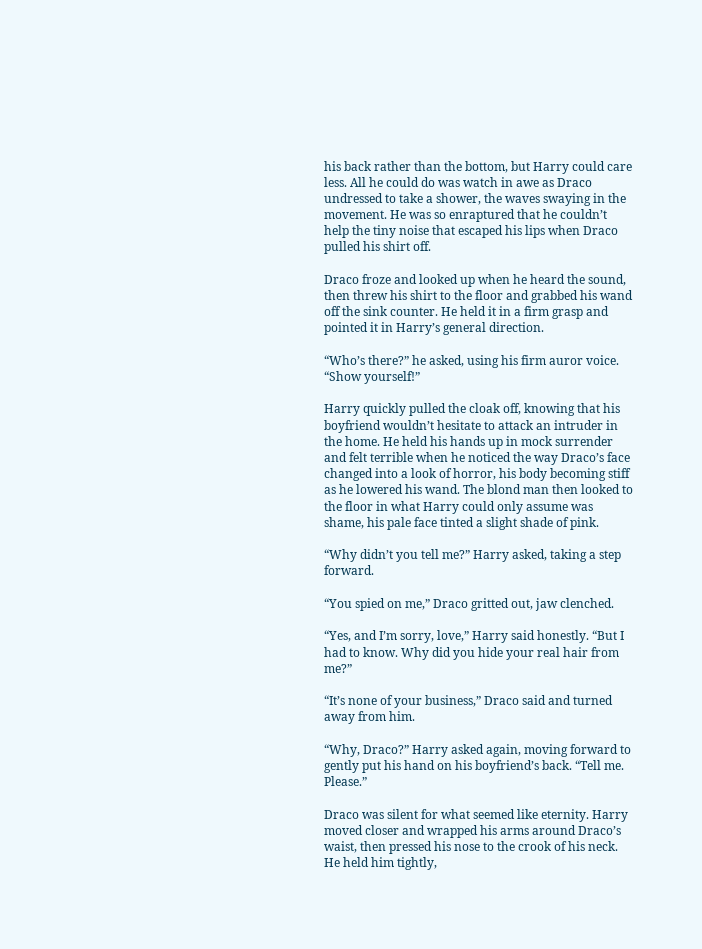his back rather than the bottom, but Harry could care less. All he could do was watch in awe as Draco undressed to take a shower, the waves swaying in the movement. He was so enraptured that he couldn’t help the tiny noise that escaped his lips when Draco pulled his shirt off.

Draco froze and looked up when he heard the sound, then threw his shirt to the floor and grabbed his wand off the sink counter. He held it in a firm grasp and pointed it in Harry’s general direction.

“Who’s there?” he asked, using his firm auror voice. “Show yourself!”

Harry quickly pulled the cloak off, knowing that his boyfriend wouldn’t hesitate to attack an intruder in the home. He held his hands up in mock surrender and felt terrible when he noticed the way Draco’s face changed into a look of horror, his body becoming stiff as he lowered his wand. The blond man then looked to the floor in what Harry could only assume was shame, his pale face tinted a slight shade of pink.

“Why didn’t you tell me?” Harry asked, taking a step forward.

“You spied on me,” Draco gritted out, jaw clenched.

“Yes, and I’m sorry, love,” Harry said honestly. “But I had to know. Why did you hide your real hair from me?”

“It’s none of your business,” Draco said and turned away from him.

“Why, Draco?” Harry asked again, moving forward to gently put his hand on his boyfriend’s back. “Tell me. Please.”

Draco was silent for what seemed like eternity. Harry moved closer and wrapped his arms around Draco’s waist, then pressed his nose to the crook of his neck. He held him tightly,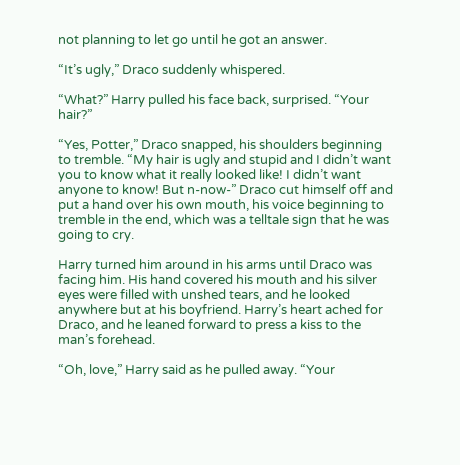not planning to let go until he got an answer.

“It’s ugly,” Draco suddenly whispered.

“What?” Harry pulled his face back, surprised. “Your hair?”

“Yes, Potter,” Draco snapped, his shoulders beginning to tremble. “My hair is ugly and stupid and I didn’t want you to know what it really looked like! I didn’t want anyone to know! But n-now-” Draco cut himself off and put a hand over his own mouth, his voice beginning to tremble in the end, which was a telltale sign that he was going to cry.

Harry turned him around in his arms until Draco was facing him. His hand covered his mouth and his silver eyes were filled with unshed tears, and he looked anywhere but at his boyfriend. Harry’s heart ached for Draco, and he leaned forward to press a kiss to the man’s forehead.

“Oh, love,” Harry said as he pulled away. “Your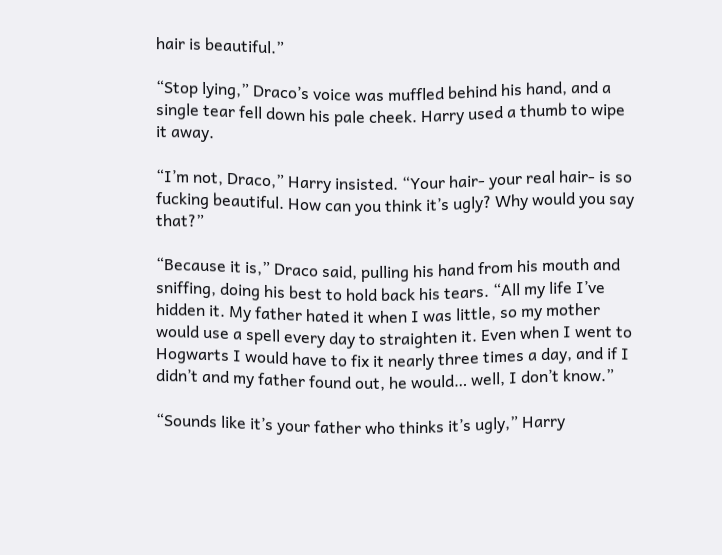hair is beautiful.”

“Stop lying,” Draco’s voice was muffled behind his hand, and a single tear fell down his pale cheek. Harry used a thumb to wipe it away.

“I’m not, Draco,” Harry insisted. “Your hair- your real hair- is so fucking beautiful. How can you think it’s ugly? Why would you say that?”

“Because it is,” Draco said, pulling his hand from his mouth and sniffing, doing his best to hold back his tears. “All my life I’ve hidden it. My father hated it when I was little, so my mother would use a spell every day to straighten it. Even when I went to Hogwarts I would have to fix it nearly three times a day, and if I didn’t and my father found out, he would… well, I don’t know.”

“Sounds like it’s your father who thinks it’s ugly,” Harry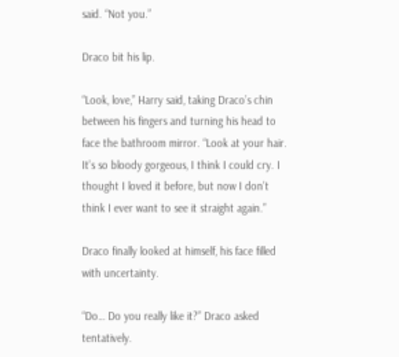said. “Not you.”

Draco bit his lip.

“Look, love,” Harry said, taking Draco’s chin between his fingers and turning his head to face the bathroom mirror. “Look at your hair. It’s so bloody gorgeous, I think I could cry. I thought I loved it before, but now I don’t think I ever want to see it straight again.”

Draco finally looked at himself, his face filled with uncertainty.

“Do… Do you really like it?” Draco asked tentatively.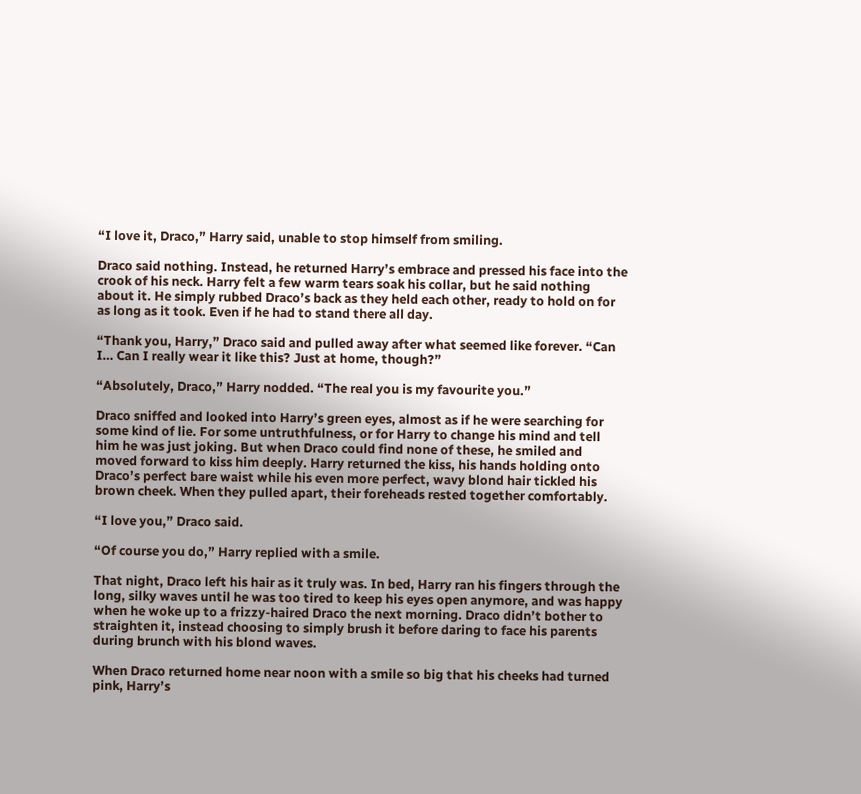“I love it, Draco,” Harry said, unable to stop himself from smiling.

Draco said nothing. Instead, he returned Harry’s embrace and pressed his face into the crook of his neck. Harry felt a few warm tears soak his collar, but he said nothing about it. He simply rubbed Draco’s back as they held each other, ready to hold on for as long as it took. Even if he had to stand there all day.

“Thank you, Harry,” Draco said and pulled away after what seemed like forever. “Can I… Can I really wear it like this? Just at home, though?”

“Absolutely, Draco,” Harry nodded. “The real you is my favourite you.”

Draco sniffed and looked into Harry’s green eyes, almost as if he were searching for some kind of lie. For some untruthfulness, or for Harry to change his mind and tell him he was just joking. But when Draco could find none of these, he smiled and moved forward to kiss him deeply. Harry returned the kiss, his hands holding onto Draco’s perfect bare waist while his even more perfect, wavy blond hair tickled his brown cheek. When they pulled apart, their foreheads rested together comfortably.

“I love you,” Draco said.

“Of course you do,” Harry replied with a smile.

That night, Draco left his hair as it truly was. In bed, Harry ran his fingers through the long, silky waves until he was too tired to keep his eyes open anymore, and was happy when he woke up to a frizzy-haired Draco the next morning. Draco didn’t bother to straighten it, instead choosing to simply brush it before daring to face his parents during brunch with his blond waves.

When Draco returned home near noon with a smile so big that his cheeks had turned pink, Harry’s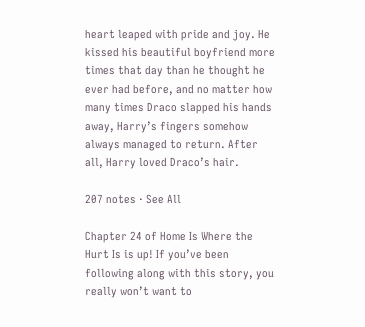heart leaped with pride and joy. He kissed his beautiful boyfriend more times that day than he thought he ever had before, and no matter how many times Draco slapped his hands away, Harry’s fingers somehow always managed to return. After all, Harry loved Draco’s hair.

207 notes · See All

Chapter 24 of Home Is Where the Hurt Is is up! If you’ve been following along with this story, you really won’t want to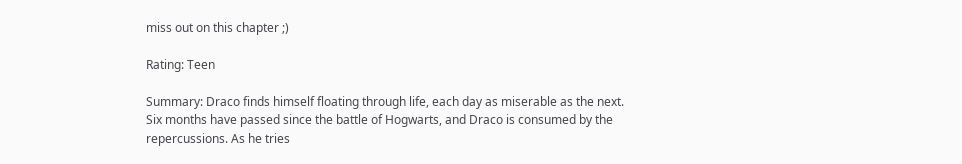miss out on this chapter ;)

Rating: Teen

Summary: Draco finds himself floating through life, each day as miserable as the next. Six months have passed since the battle of Hogwarts, and Draco is consumed by the repercussions. As he tries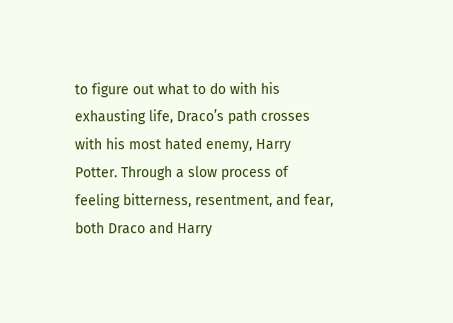to figure out what to do with his exhausting life, Draco’s path crosses with his most hated enemy, Harry Potter. Through a slow process of feeling bitterness, resentment, and fear, both Draco and Harry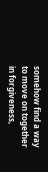somehow find a way to move on together in forgiveness,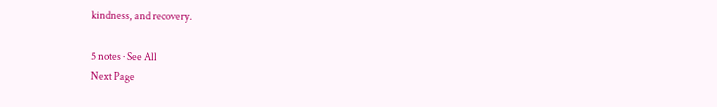kindness, and recovery.

5 notes · See All
Next Page